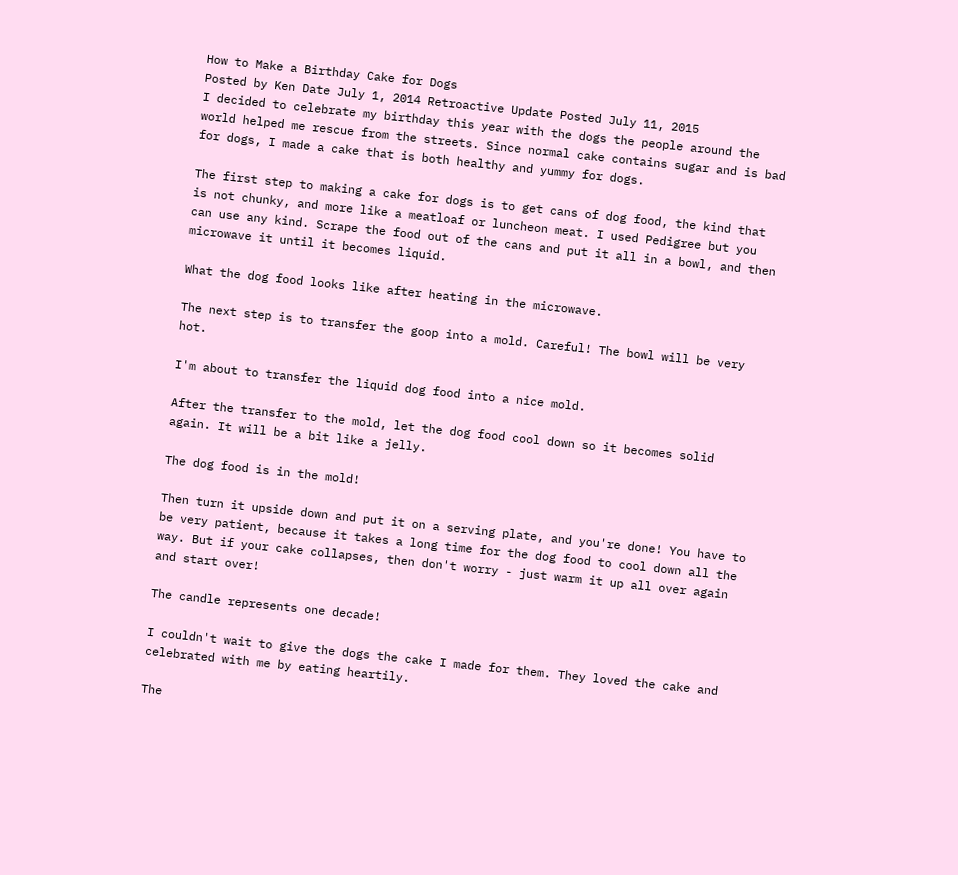How to Make a Birthday Cake for Dogs
Posted by Ken Date July 1, 2014 Retroactive Update Posted July 11, 2015
I decided to celebrate my birthday this year with the dogs the people around the world helped me rescue from the streets. Since normal cake contains sugar and is bad for dogs, I made a cake that is both healthy and yummy for dogs.

The first step to making a cake for dogs is to get cans of dog food, the kind that is not chunky, and more like a meatloaf or luncheon meat. I used Pedigree but you can use any kind. Scrape the food out of the cans and put it all in a bowl, and then microwave it until it becomes liquid.

What the dog food looks like after heating in the microwave.

The next step is to transfer the goop into a mold. Careful! The bowl will be very hot.

I'm about to transfer the liquid dog food into a nice mold.

After the transfer to the mold, let the dog food cool down so it becomes solid again. It will be a bit like a jelly.

The dog food is in the mold!

Then turn it upside down and put it on a serving plate, and you're done! You have to be very patient, because it takes a long time for the dog food to cool down all the way. But if your cake collapses, then don't worry - just warm it up all over again and start over!

The candle represents one decade!

I couldn't wait to give the dogs the cake I made for them. They loved the cake and celebrated with me by eating heartily.

The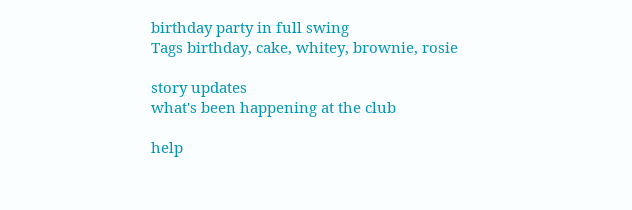birthday party in full swing
Tags birthday, cake, whitey, brownie, rosie

story updates
what's been happening at the club

help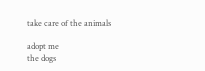take care of the animals

adopt me
the dogs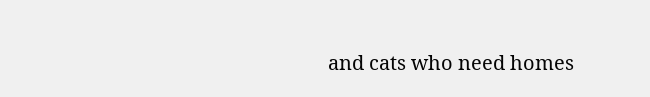and cats who need homes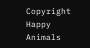Copyright Happy Animals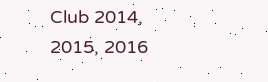Club 2014, 2015, 2016